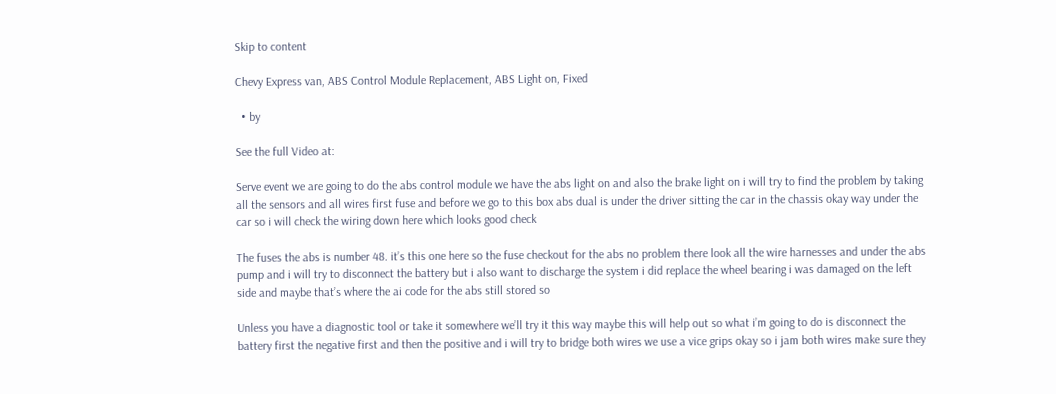Skip to content

Chevy Express van, ABS Control Module Replacement, ABS Light on, Fixed

  • by

See the full Video at:

Serve event we are going to do the abs control module we have the abs light on and also the brake light on i will try to find the problem by taking all the sensors and all wires first fuse and before we go to this box abs dual is under the driver sitting the car in the chassis okay way under the car so i will check the wiring down here which looks good check

The fuses the abs is number 48. it’s this one here so the fuse checkout for the abs no problem there look all the wire harnesses and under the abs pump and i will try to disconnect the battery but i also want to discharge the system i did replace the wheel bearing i was damaged on the left side and maybe that’s where the ai code for the abs still stored so

Unless you have a diagnostic tool or take it somewhere we’ll try it this way maybe this will help out so what i’m going to do is disconnect the battery first the negative first and then the positive and i will try to bridge both wires we use a vice grips okay so i jam both wires make sure they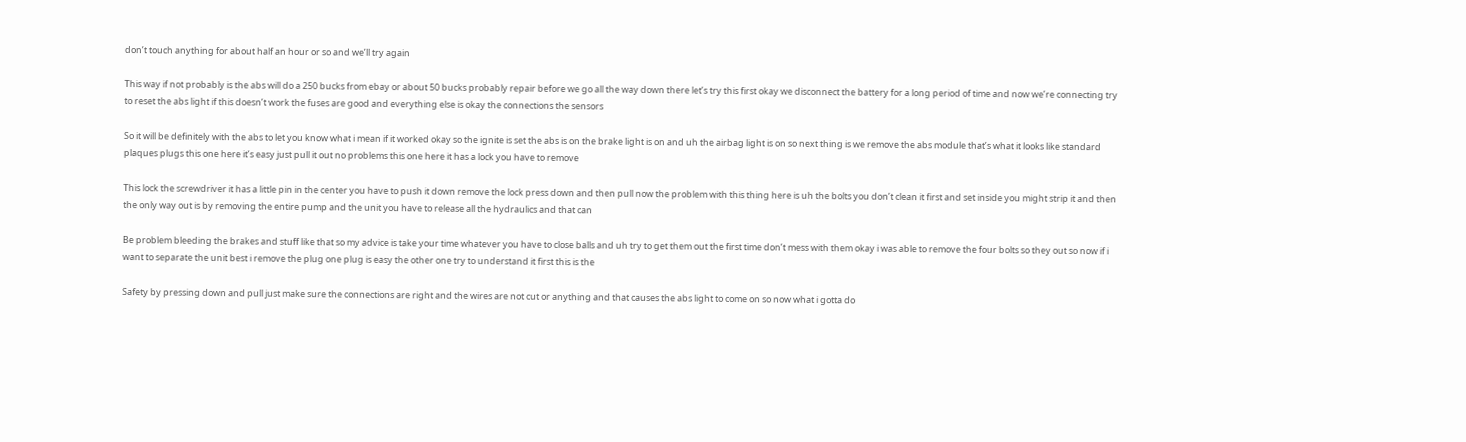don’t touch anything for about half an hour or so and we’ll try again

This way if not probably is the abs will do a 250 bucks from ebay or about 50 bucks probably repair before we go all the way down there let’s try this first okay we disconnect the battery for a long period of time and now we’re connecting try to reset the abs light if this doesn’t work the fuses are good and everything else is okay the connections the sensors

So it will be definitely with the abs to let you know what i mean if it worked okay so the ignite is set the abs is on the brake light is on and uh the airbag light is on so next thing is we remove the abs module that’s what it looks like standard plaques plugs this one here it’s easy just pull it out no problems this one here it has a lock you have to remove

This lock the screwdriver it has a little pin in the center you have to push it down remove the lock press down and then pull now the problem with this thing here is uh the bolts you don’t clean it first and set inside you might strip it and then the only way out is by removing the entire pump and the unit you have to release all the hydraulics and that can

Be problem bleeding the brakes and stuff like that so my advice is take your time whatever you have to close balls and uh try to get them out the first time don’t mess with them okay i was able to remove the four bolts so they out so now if i want to separate the unit best i remove the plug one plug is easy the other one try to understand it first this is the

Safety by pressing down and pull just make sure the connections are right and the wires are not cut or anything and that causes the abs light to come on so now what i gotta do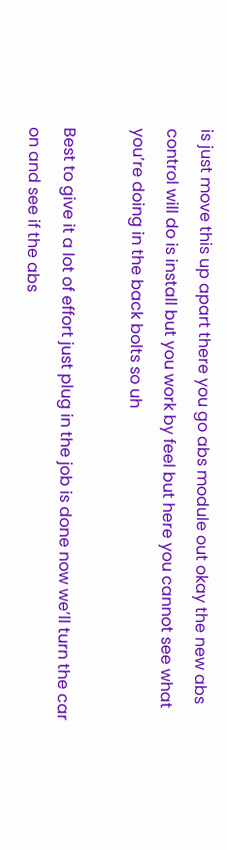is just move this up apart there you go abs module out okay the new abs control will do is install but you work by feel but here you cannot see what you’re doing in the back bolts so uh

Best to give it a lot of effort just plug in the job is done now we’ll turn the car on and see if the abs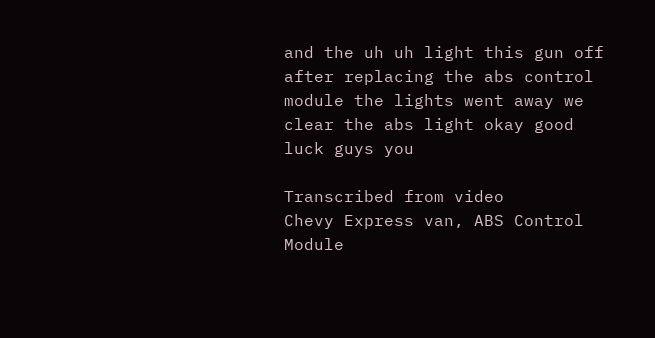and the uh uh light this gun off after replacing the abs control module the lights went away we clear the abs light okay good luck guys you

Transcribed from video
Chevy Express van, ABS Control Module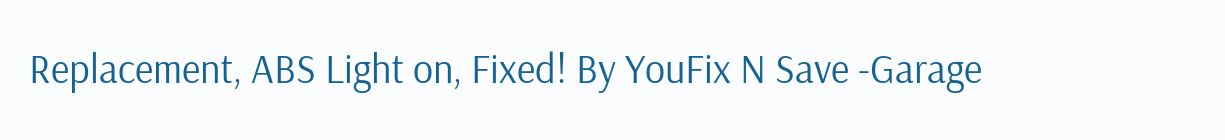Replacement, ABS Light on, Fixed! By YouFix N Save -Garage